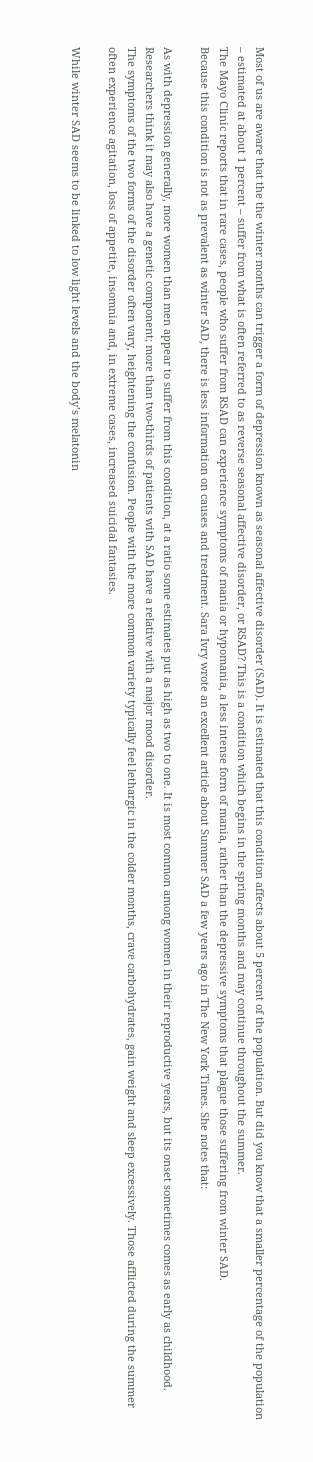Most of us are aware that the the winter months can trigger a form of depression known as seasonal affective disorder (SAD). It is estimated that this condition affects about 5 percent of the population. But did you know that a smaller percentage of the population – estimated at about 1 percent – suffer from what is often referred to as reverse seasonal affective disorder, or RSAD? This is a condition which begins in the spring months and may continue throughout the summer.
The Mayo Clinic reports that in rare cases, people who suffer from RSAD can experience symptoms of mania or hypomania, a less intense form of mania, rather than the depressive symptoms that plague those suffering from winter SAD.
Because this condition is not as prevalent as winter SAD, there is less information on causes and treatment. Sara Ivry wrote an excellent article about Summer SAD a few years ago in The New York Times. She notes that:

As with depression generally, more women than men appear to suffer from this condition, at a ratio some estimates put as high as two to one. It is most common among women in their reproductive years, but its onset sometimes comes as early as childhood. Researchers think it may also have a genetic component; more than two-thirds of patients with SAD have a relative with a major mood disorder.
The symptoms of the two forms of the disorder often vary, heightening the confusion. People with the more common variety typically feel lethargic in the colder months, crave carbohydrates, gain weight and sleep excessively. Those afflicted during the summer often experience agitation, loss of appetite, insomnia and, in extreme cases, increased suicidal fantasies.

While winter SAD seems to be linked to low light levels and the body’s melatonin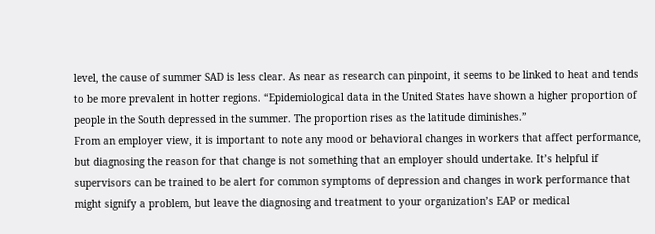level, the cause of summer SAD is less clear. As near as research can pinpoint, it seems to be linked to heat and tends to be more prevalent in hotter regions. “Epidemiological data in the United States have shown a higher proportion of people in the South depressed in the summer. The proportion rises as the latitude diminishes.”
From an employer view, it is important to note any mood or behavioral changes in workers that affect performance, but diagnosing the reason for that change is not something that an employer should undertake. It’s helpful if supervisors can be trained to be alert for common symptoms of depression and changes in work performance that might signify a problem, but leave the diagnosing and treatment to your organization’s EAP or medical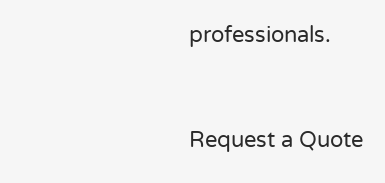professionals.


Request a Quote